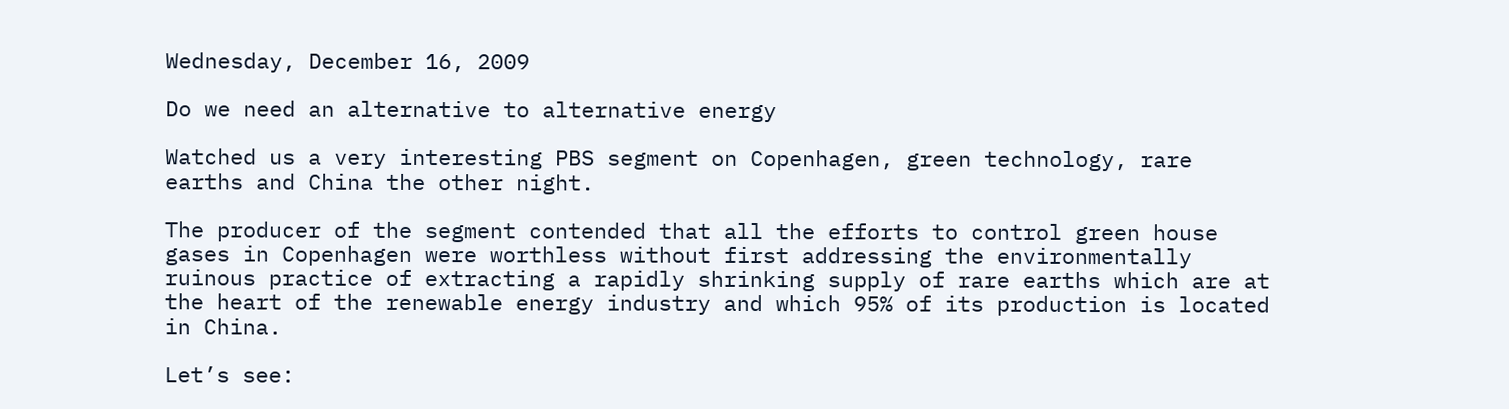Wednesday, December 16, 2009

Do we need an alternative to alternative energy

Watched us a very interesting PBS segment on Copenhagen, green technology, rare earths and China the other night.

The producer of the segment contended that all the efforts to control green house gases in Copenhagen were worthless without first addressing the environmentally ruinous practice of extracting a rapidly shrinking supply of rare earths which are at the heart of the renewable energy industry and which 95% of its production is located in China.

Let’s see: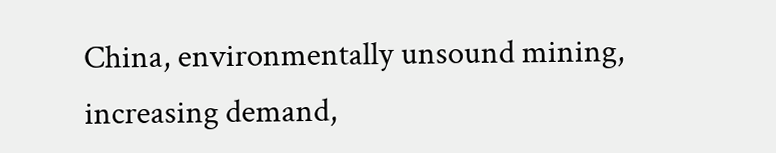China, environmentally unsound mining, increasing demand,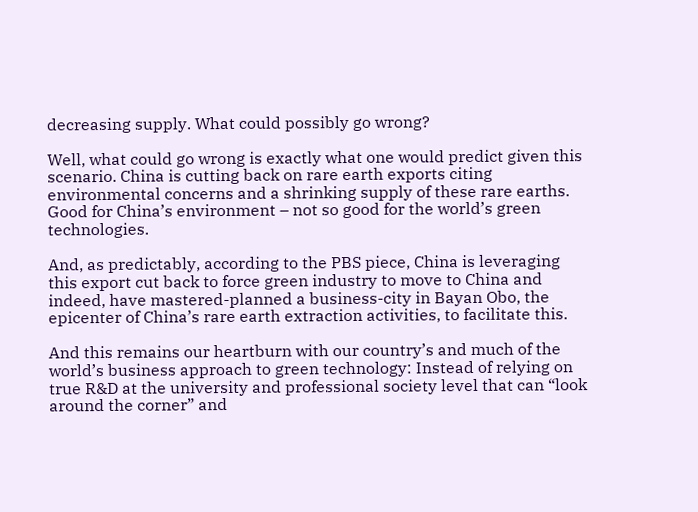decreasing supply. What could possibly go wrong?

Well, what could go wrong is exactly what one would predict given this scenario. China is cutting back on rare earth exports citing environmental concerns and a shrinking supply of these rare earths. Good for China’s environment – not so good for the world’s green technologies.

And, as predictably, according to the PBS piece, China is leveraging this export cut back to force green industry to move to China and indeed, have mastered-planned a business-city in Bayan Obo, the epicenter of China’s rare earth extraction activities, to facilitate this.

And this remains our heartburn with our country’s and much of the world’s business approach to green technology: Instead of relying on true R&D at the university and professional society level that can “look around the corner” and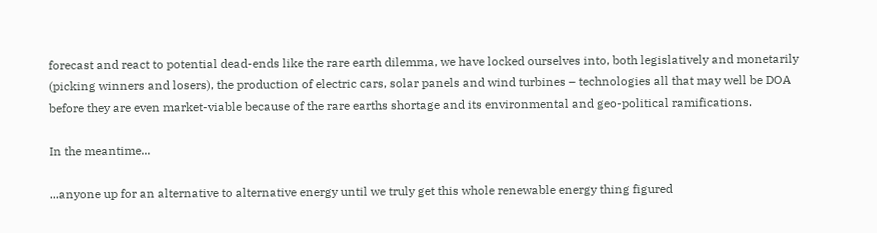forecast and react to potential dead-ends like the rare earth dilemma, we have locked ourselves into, both legislatively and monetarily (picking winners and losers), the production of electric cars, solar panels and wind turbines – technologies all that may well be DOA before they are even market-viable because of the rare earths shortage and its environmental and geo-political ramifications.

In the meantime...

...anyone up for an alternative to alternative energy until we truly get this whole renewable energy thing figured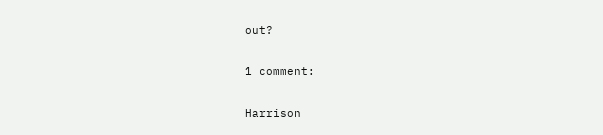out?

1 comment:

Harrison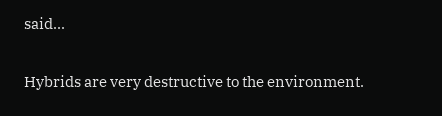said...

Hybrids are very destructive to the environment.